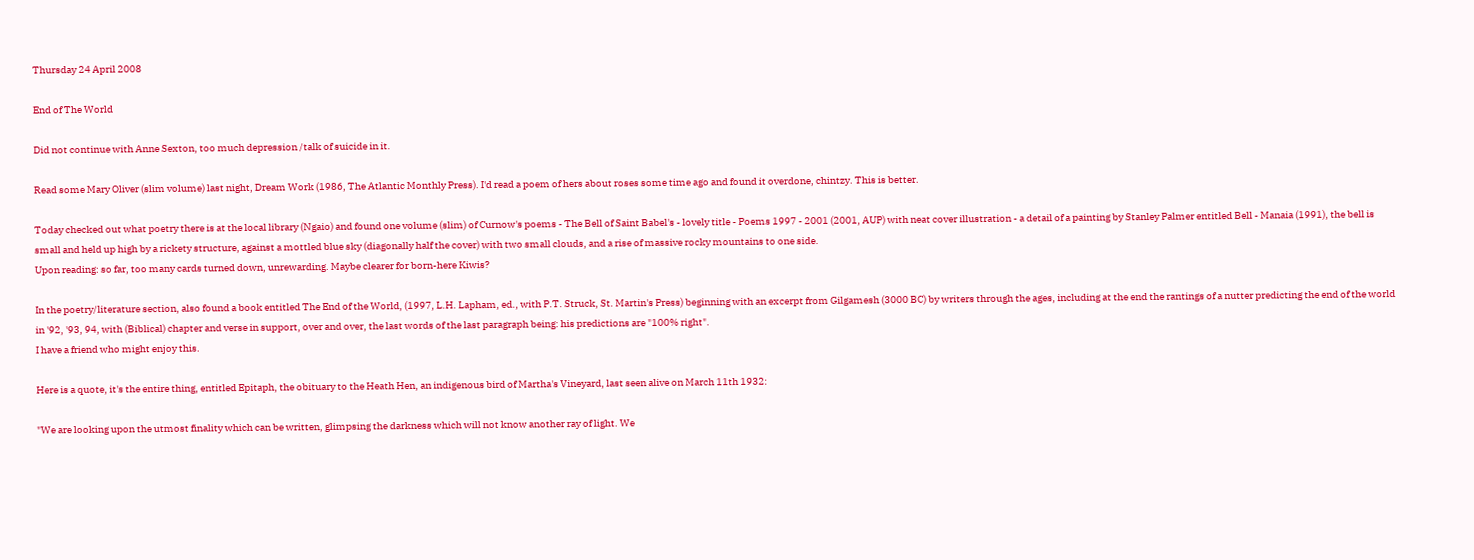Thursday 24 April 2008

End of The World

Did not continue with Anne Sexton, too much depression /talk of suicide in it.

Read some Mary Oliver (slim volume) last night, Dream Work (1986, The Atlantic Monthly Press). I'd read a poem of hers about roses some time ago and found it overdone, chintzy. This is better.

Today checked out what poetry there is at the local library (Ngaio) and found one volume (slim) of Curnow's poems - The Bell of Saint Babel's - lovely title - Poems 1997 - 2001 (2001, AUP) with neat cover illustration - a detail of a painting by Stanley Palmer entitled Bell - Manaia (1991), the bell is small and held up high by a rickety structure, against a mottled blue sky (diagonally half the cover) with two small clouds, and a rise of massive rocky mountains to one side.
Upon reading: so far, too many cards turned down, unrewarding. Maybe clearer for born-here Kiwis?

In the poetry/literature section, also found a book entitled The End of the World, (1997, L.H. Lapham, ed., with P.T. Struck, St. Martin's Press) beginning with an excerpt from Gilgamesh (3000 BC) by writers through the ages, including at the end the rantings of a nutter predicting the end of the world in '92, '93, 94, with (Biblical) chapter and verse in support, over and over, the last words of the last paragraph being: his predictions are "100% right".
I have a friend who might enjoy this.

Here is a quote, it's the entire thing, entitled Epitaph, the obituary to the Heath Hen, an indigenous bird of Martha's Vineyard, last seen alive on March 11th 1932:

"We are looking upon the utmost finality which can be written, glimpsing the darkness which will not know another ray of light. We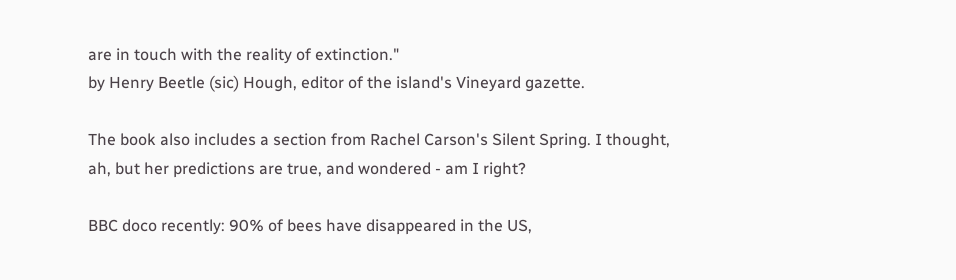are in touch with the reality of extinction."
by Henry Beetle (sic) Hough, editor of the island's Vineyard gazette.

The book also includes a section from Rachel Carson's Silent Spring. I thought, ah, but her predictions are true, and wondered - am I right?

BBC doco recently: 90% of bees have disappeared in the US,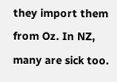they import them from Oz. In NZ, many are sick too.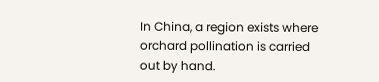In China, a region exists where orchard pollination is carried out by hand.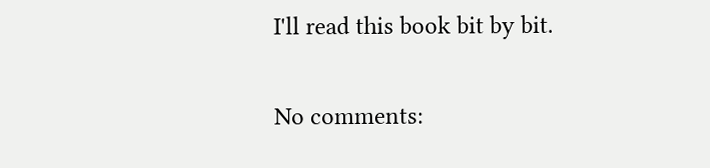I'll read this book bit by bit.

No comments: